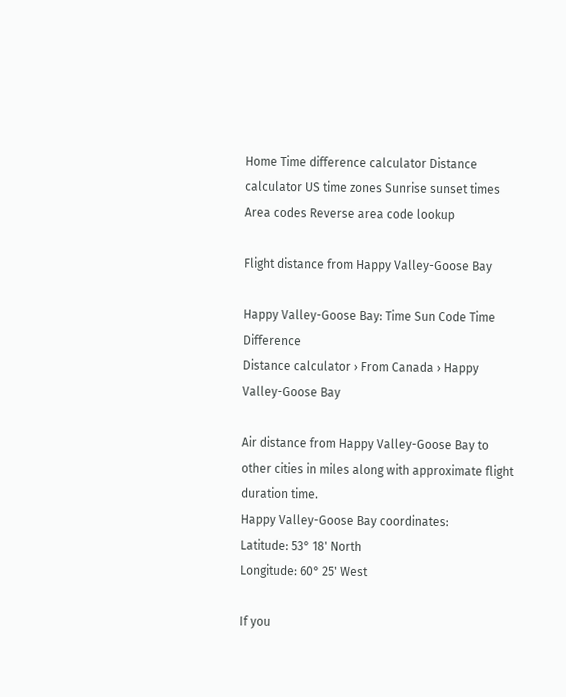Home Time difference calculator Distance calculator US time zones Sunrise sunset times Area codes Reverse area code lookup

Flight distance from Happy Valley-Goose Bay

Happy Valley-Goose Bay: Time Sun Code Time Difference
Distance calculator › From Canada › Happy Valley-Goose Bay

Air distance from Happy Valley-Goose Bay to other cities in miles along with approximate flight duration time.
Happy Valley-Goose Bay coordinates:
Latitude: 53° 18' North
Longitude: 60° 25' West

If you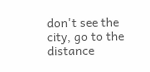don't see the city, go to the distance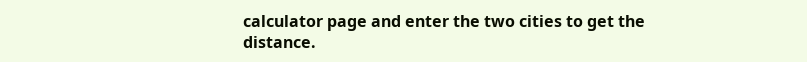calculator page and enter the two cities to get the distance.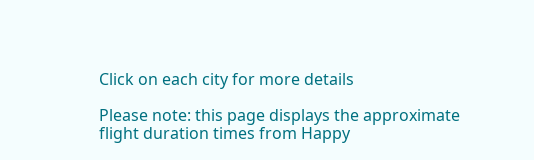Click on each city for more details

Please note: this page displays the approximate flight duration times from Happy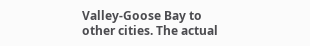Valley-Goose Bay to other cities. The actual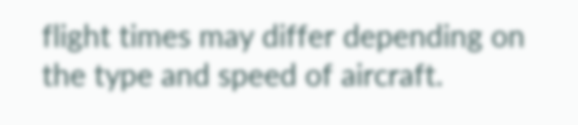flight times may differ depending on the type and speed of aircraft.